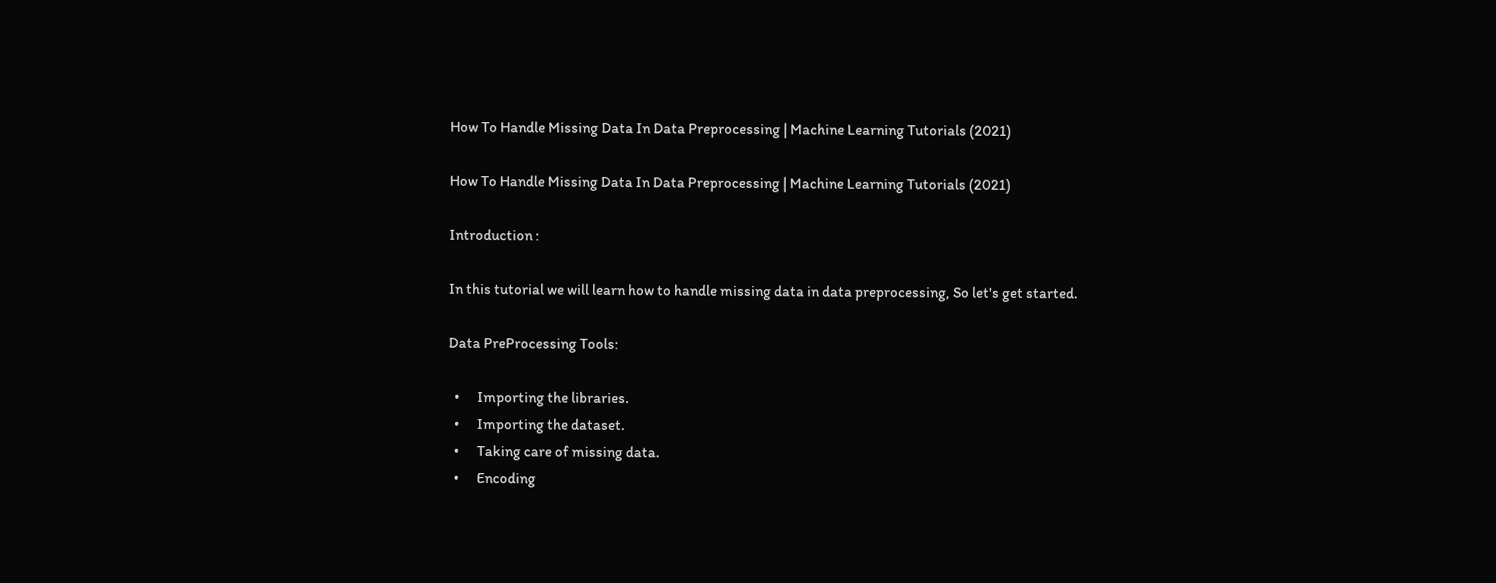How To Handle Missing Data In Data Preprocessing | Machine Learning Tutorials (2021)

How To Handle Missing Data In Data Preprocessing | Machine Learning Tutorials (2021)

Introduction :

In this tutorial we will learn how to handle missing data in data preprocessing, So let's get started.

Data PreProcessing Tools:

  •      Importing the libraries.
  •      Importing the dataset.
  •      Taking care of missing data.
  •      Encoding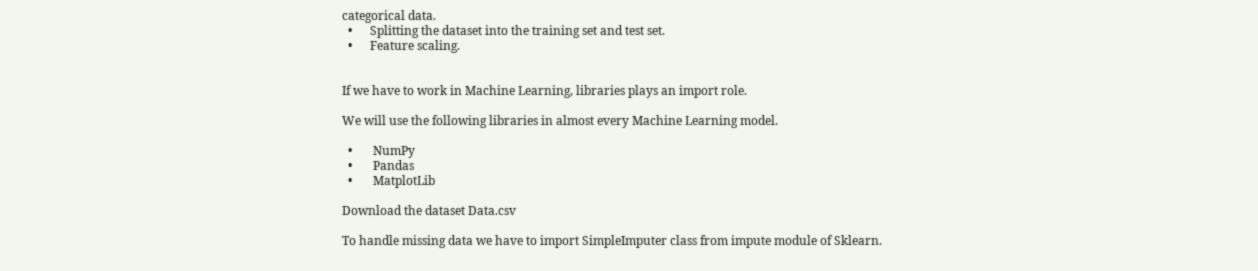categorical data.
  •      Splitting the dataset into the training set and test set.
  •      Feature scaling.


If we have to work in Machine Learning, libraries plays an import role.

We will use the following libraries in almost every Machine Learning model.

  •       NumPy
  •       Pandas
  •       MatplotLib

Download the dataset Data.csv

To handle missing data we have to import SimpleImputer class from impute module of Sklearn.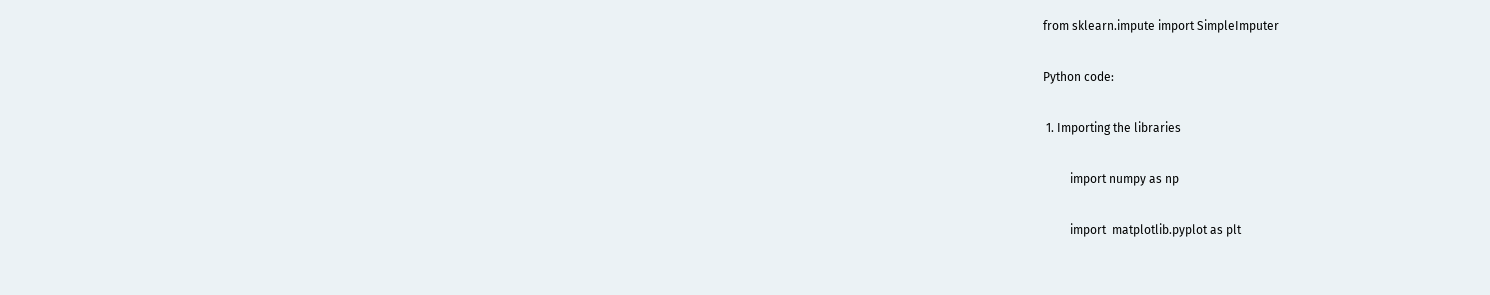from sklearn.impute import SimpleImputer

Python code:

 1. Importing the libraries

         import numpy as np

         import  matplotlib.pyplot as plt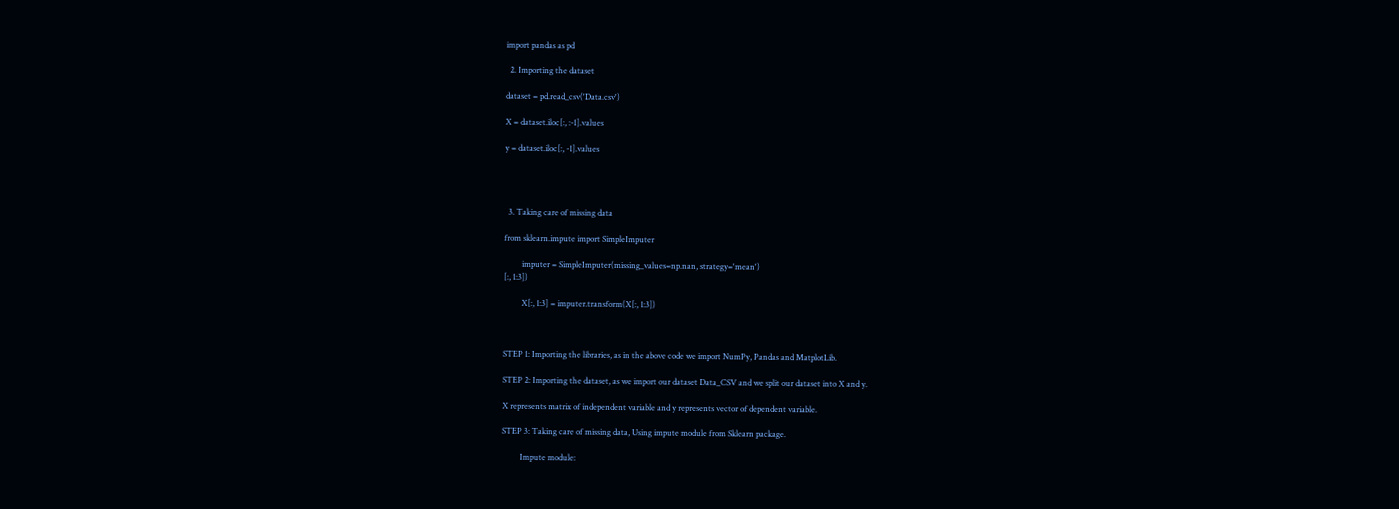import pandas as pd

  2. Importing the dataset

dataset = pd.read_csv('Data.csv')

X = dataset.iloc[:, :-1].values

y = dataset.iloc[:, -1].values




  3. Taking care of missing data

from sklearn.impute import SimpleImputer

         imputer = SimpleImputer(missing_values=np.nan, strategy='mean')
[:, 1:3])

         X[:, 1:3] = imputer.transform(X[:, 1:3])



STEP 1: Importing the libraries, as in the above code we import NumPy, Pandas and MatplotLib.

STEP 2: Importing the dataset, as we import our dataset Data_CSV and we split our dataset into X and y.

X represents matrix of independent variable and y represents vector of dependent variable.

STEP 3: Taking care of missing data, Using impute module from Sklearn package.

         Impute module: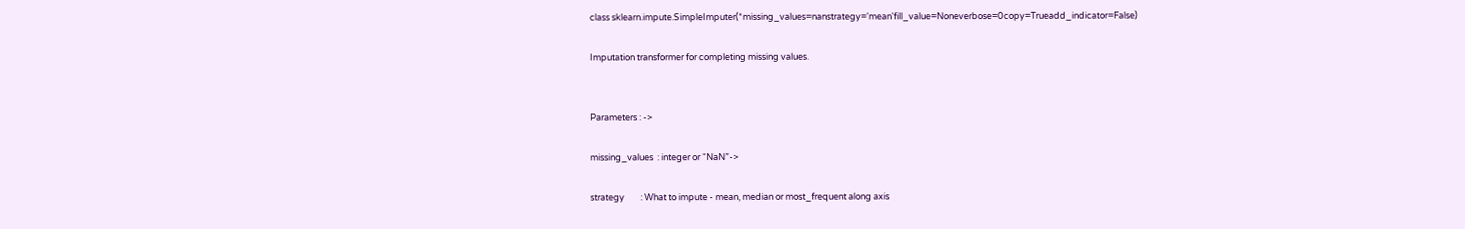class sklearn.impute.SimpleImputer(*missing_values=nanstrategy='mean'fill_value=Noneverbose=0copy=Trueadd_indicator=False)

Imputation transformer for completing missing values.


Parameters : ->

missing_values  : integer or “NaN”->

strategy        : What to impute - mean, median or most_frequent along axis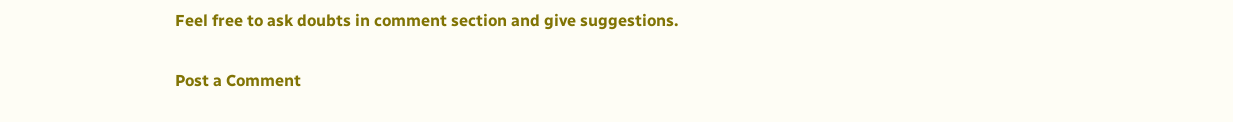Feel free to ask doubts in comment section and give suggestions.

Post a Comment